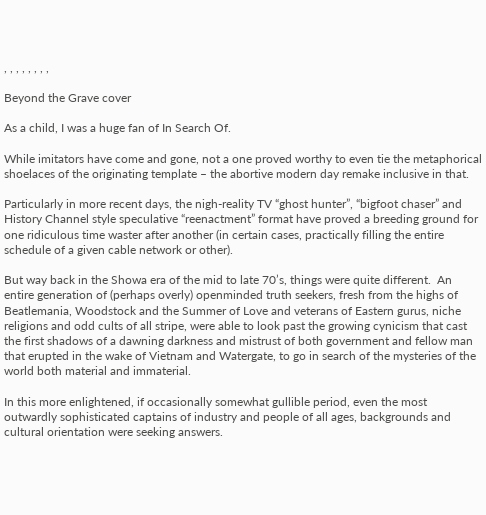, , , , , , , ,

Beyond the Grave cover

As a child, I was a huge fan of In Search Of.

While imitators have come and gone, not a one proved worthy to even tie the metaphorical shoelaces of the originating template – the abortive modern day remake inclusive in that.

Particularly in more recent days, the nigh-reality TV “ghost hunter”, “bigfoot chaser” and History Channel style speculative “reenactment” format have proved a breeding ground for one ridiculous time waster after another (in certain cases, practically filling the entire schedule of a given cable network or other).

But way back in the Showa era of the mid to late 70’s, things were quite different.  An entire generation of (perhaps overly) openminded truth seekers, fresh from the highs of Beatlemania, Woodstock and the Summer of Love and veterans of Eastern gurus, niche religions and odd cults of all stripe, were able to look past the growing cynicism that cast the first shadows of a dawning darkness and mistrust of both government and fellow man that erupted in the wake of Vietnam and Watergate, to go in search of the mysteries of the world both material and immaterial.

In this more enlightened, if occasionally somewhat gullible period, even the most outwardly sophisticated captains of industry and people of all ages, backgrounds and cultural orientation were seeking answers.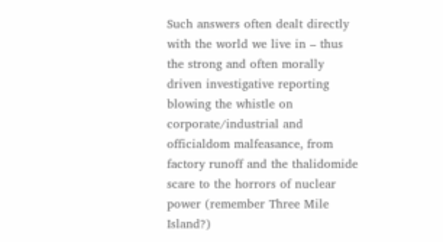Such answers often dealt directly with the world we live in – thus the strong and often morally driven investigative reporting blowing the whistle on corporate/industrial and officialdom malfeasance, from factory runoff and the thalidomide scare to the horrors of nuclear power (remember Three Mile Island?)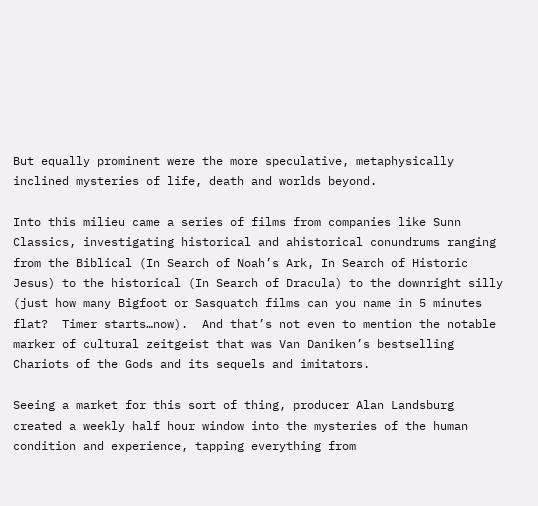But equally prominent were the more speculative, metaphysically inclined mysteries of life, death and worlds beyond.

Into this milieu came a series of films from companies like Sunn Classics, investigating historical and ahistorical conundrums ranging from the Biblical (In Search of Noah’s Ark, In Search of Historic Jesus) to the historical (In Search of Dracula) to the downright silly (just how many Bigfoot or Sasquatch films can you name in 5 minutes flat?  Timer starts…now).  And that’s not even to mention the notable marker of cultural zeitgeist that was Van Daniken’s bestselling Chariots of the Gods and its sequels and imitators.

Seeing a market for this sort of thing, producer Alan Landsburg created a weekly half hour window into the mysteries of the human condition and experience, tapping everything from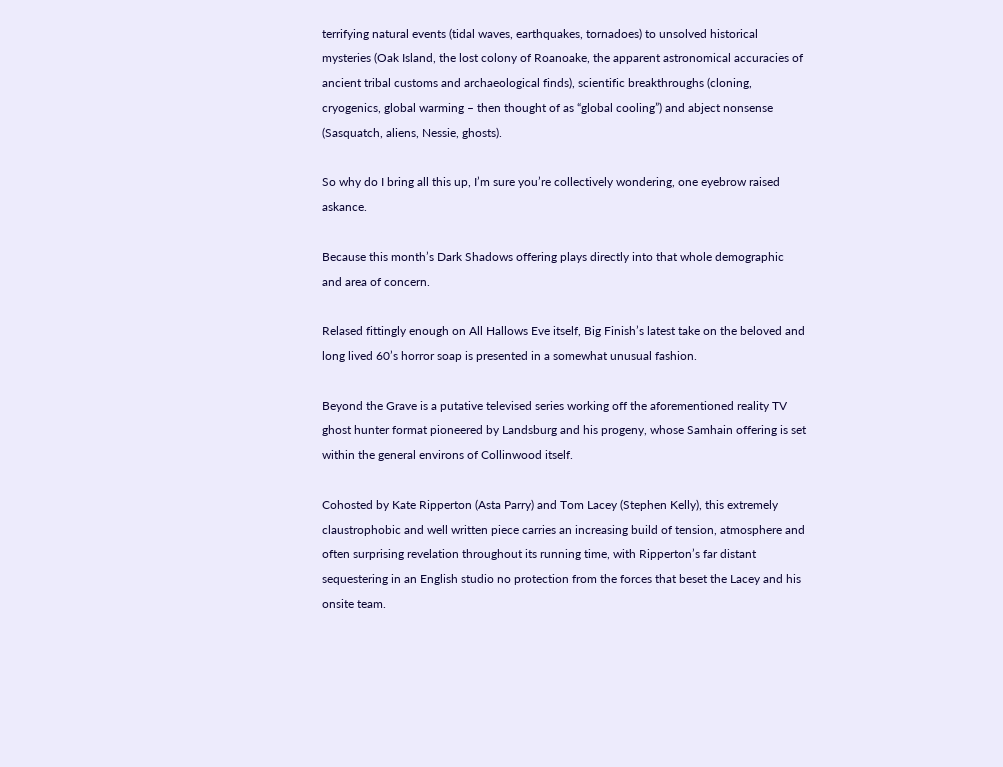terrifying natural events (tidal waves, earthquakes, tornadoes) to unsolved historical mysteries (Oak Island, the lost colony of Roanoake, the apparent astronomical accuracies of ancient tribal customs and archaeological finds), scientific breakthroughs (cloning, cryogenics, global warming – then thought of as “global cooling”) and abject nonsense (Sasquatch, aliens, Nessie, ghosts).

So why do I bring all this up, I’m sure you’re collectively wondering, one eyebrow raised askance.

Because this month’s Dark Shadows offering plays directly into that whole demographic and area of concern.

Relased fittingly enough on All Hallows Eve itself, Big Finish’s latest take on the beloved and long lived 60’s horror soap is presented in a somewhat unusual fashion.

Beyond the Grave is a putative televised series working off the aforementioned reality TV ghost hunter format pioneered by Landsburg and his progeny, whose Samhain offering is set within the general environs of Collinwood itself.

Cohosted by Kate Ripperton (Asta Parry) and Tom Lacey (Stephen Kelly), this extremely claustrophobic and well written piece carries an increasing build of tension, atmosphere and often surprising revelation throughout its running time, with Ripperton’s far distant sequestering in an English studio no protection from the forces that beset the Lacey and his onsite team.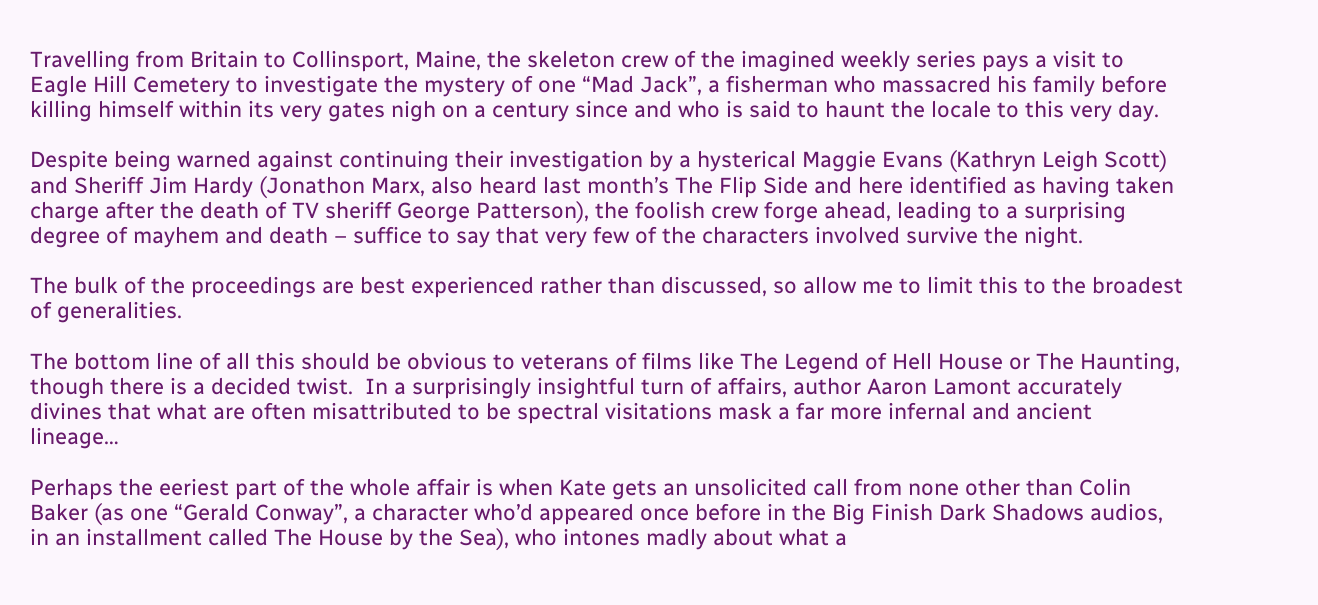Travelling from Britain to Collinsport, Maine, the skeleton crew of the imagined weekly series pays a visit to Eagle Hill Cemetery to investigate the mystery of one “Mad Jack”, a fisherman who massacred his family before killing himself within its very gates nigh on a century since and who is said to haunt the locale to this very day.

Despite being warned against continuing their investigation by a hysterical Maggie Evans (Kathryn Leigh Scott) and Sheriff Jim Hardy (Jonathon Marx, also heard last month’s The Flip Side and here identified as having taken charge after the death of TV sheriff George Patterson), the foolish crew forge ahead, leading to a surprising degree of mayhem and death – suffice to say that very few of the characters involved survive the night.

The bulk of the proceedings are best experienced rather than discussed, so allow me to limit this to the broadest of generalities.

The bottom line of all this should be obvious to veterans of films like The Legend of Hell House or The Haunting, though there is a decided twist.  In a surprisingly insightful turn of affairs, author Aaron Lamont accurately divines that what are often misattributed to be spectral visitations mask a far more infernal and ancient lineage…

Perhaps the eeriest part of the whole affair is when Kate gets an unsolicited call from none other than Colin Baker (as one “Gerald Conway”, a character who’d appeared once before in the Big Finish Dark Shadows audios, in an installment called The House by the Sea), who intones madly about what a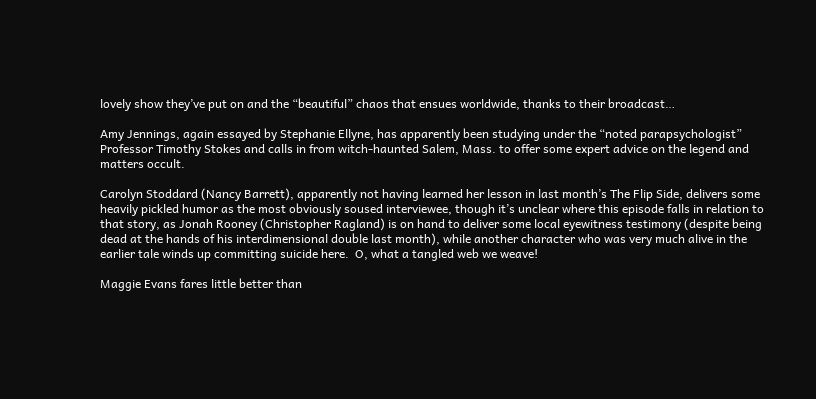lovely show they’ve put on and the “beautiful” chaos that ensues worldwide, thanks to their broadcast…

Amy Jennings, again essayed by Stephanie Ellyne, has apparently been studying under the “noted parapsychologist” Professor Timothy Stokes and calls in from witch-haunted Salem, Mass. to offer some expert advice on the legend and matters occult.

Carolyn Stoddard (Nancy Barrett), apparently not having learned her lesson in last month’s The Flip Side, delivers some heavily pickled humor as the most obviously soused interviewee, though it’s unclear where this episode falls in relation to that story, as Jonah Rooney (Christopher Ragland) is on hand to deliver some local eyewitness testimony (despite being dead at the hands of his interdimensional double last month), while another character who was very much alive in the earlier tale winds up committing suicide here.  O, what a tangled web we weave!

Maggie Evans fares little better than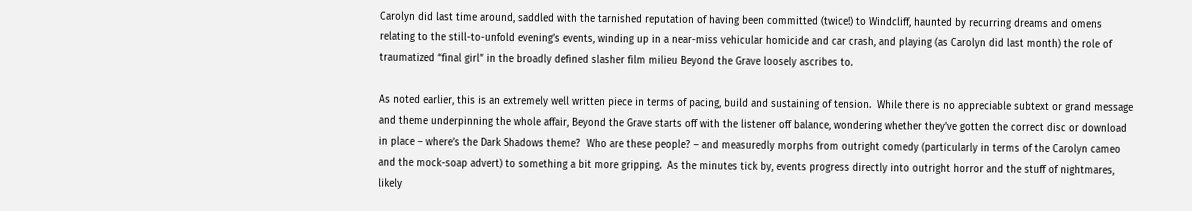Carolyn did last time around, saddled with the tarnished reputation of having been committed (twice!) to Windcliff, haunted by recurring dreams and omens relating to the still-to-unfold evening’s events, winding up in a near-miss vehicular homicide and car crash, and playing (as Carolyn did last month) the role of traumatized “final girl” in the broadly defined slasher film milieu Beyond the Grave loosely ascribes to.

As noted earlier, this is an extremely well written piece in terms of pacing, build and sustaining of tension.  While there is no appreciable subtext or grand message and theme underpinning the whole affair, Beyond the Grave starts off with the listener off balance, wondering whether they’ve gotten the correct disc or download in place – where’s the Dark Shadows theme?  Who are these people? – and measuredly morphs from outright comedy (particularly in terms of the Carolyn cameo and the mock-soap advert) to something a bit more gripping.  As the minutes tick by, events progress directly into outright horror and the stuff of nightmares, likely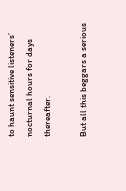to haunt sensitive listeners’ nocturnal hours for days thereafter.

But all this beggars a serious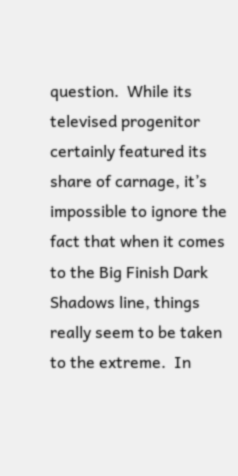question.  While its televised progenitor certainly featured its share of carnage, it’s impossible to ignore the fact that when it comes to the Big Finish Dark Shadows line, things really seem to be taken to the extreme.  In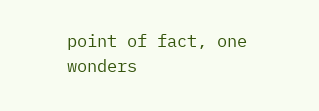point of fact, one wonders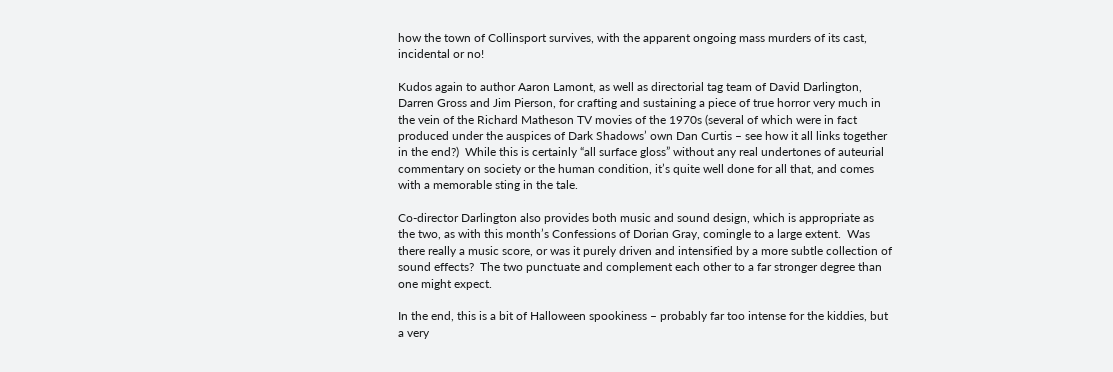how the town of Collinsport survives, with the apparent ongoing mass murders of its cast, incidental or no!

Kudos again to author Aaron Lamont, as well as directorial tag team of David Darlington, Darren Gross and Jim Pierson, for crafting and sustaining a piece of true horror very much in the vein of the Richard Matheson TV movies of the 1970s (several of which were in fact produced under the auspices of Dark Shadows’ own Dan Curtis – see how it all links together in the end?)  While this is certainly “all surface gloss” without any real undertones of auteurial commentary on society or the human condition, it’s quite well done for all that, and comes with a memorable sting in the tale.

Co-director Darlington also provides both music and sound design, which is appropriate as the two, as with this month’s Confessions of Dorian Gray, comingle to a large extent.  Was there really a music score, or was it purely driven and intensified by a more subtle collection of sound effects?  The two punctuate and complement each other to a far stronger degree than one might expect.

In the end, this is a bit of Halloween spookiness – probably far too intense for the kiddies, but a very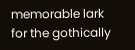memorable lark for the gothically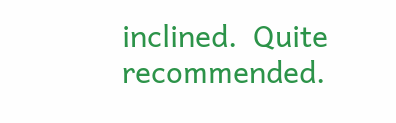inclined.  Quite recommended.